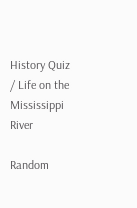History Quiz / Life on the Mississippi River

Random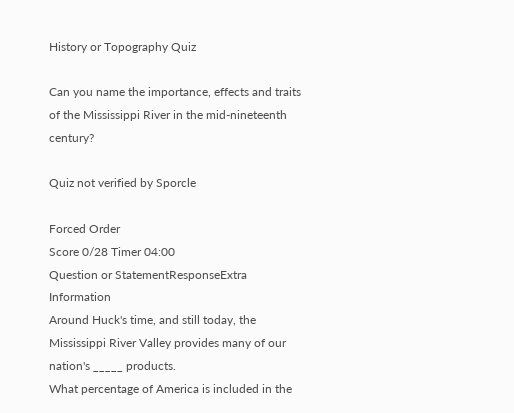History or Topography Quiz

Can you name the importance, effects and traits of the Mississippi River in the mid-nineteenth century?

Quiz not verified by Sporcle

Forced Order
Score 0/28 Timer 04:00
Question or StatementResponseExtra Information
Around Huck's time, and still today, the Mississippi River Valley provides many of our nation's _____ products.
What percentage of America is included in the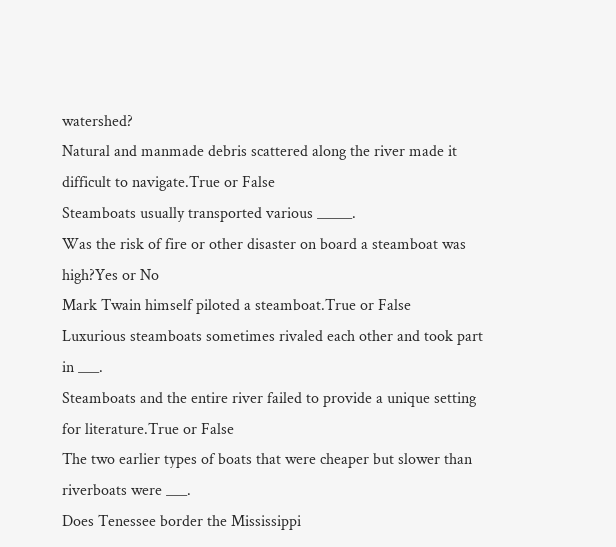watershed?
Natural and manmade debris scattered along the river made it difficult to navigate.True or False
Steamboats usually transported various _____.
Was the risk of fire or other disaster on board a steamboat was high?Yes or No
Mark Twain himself piloted a steamboat.True or False
Luxurious steamboats sometimes rivaled each other and took part in ___.
Steamboats and the entire river failed to provide a unique setting for literature.True or False
The two earlier types of boats that were cheaper but slower than riverboats were ___.
Does Tenessee border the Mississippi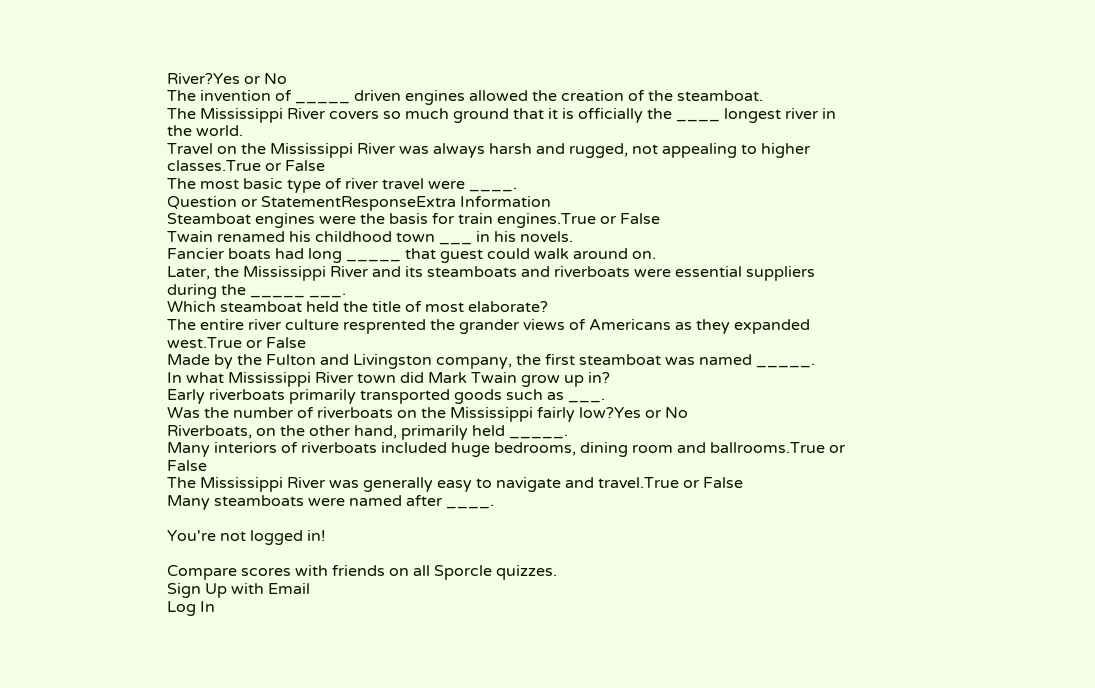River?Yes or No
The invention of _____ driven engines allowed the creation of the steamboat.
The Mississippi River covers so much ground that it is officially the ____ longest river in the world.
Travel on the Mississippi River was always harsh and rugged, not appealing to higher classes.True or False
The most basic type of river travel were ____.
Question or StatementResponseExtra Information
Steamboat engines were the basis for train engines.True or False
Twain renamed his childhood town ___ in his novels.
Fancier boats had long _____ that guest could walk around on.
Later, the Mississippi River and its steamboats and riverboats were essential suppliers during the _____ ___.
Which steamboat held the title of most elaborate?
The entire river culture resprented the grander views of Americans as they expanded west.True or False
Made by the Fulton and Livingston company, the first steamboat was named _____.
In what Mississippi River town did Mark Twain grow up in?
Early riverboats primarily transported goods such as ___.
Was the number of riverboats on the Mississippi fairly low?Yes or No
Riverboats, on the other hand, primarily held _____.
Many interiors of riverboats included huge bedrooms, dining room and ballrooms.True or False
The Mississippi River was generally easy to navigate and travel.True or False
Many steamboats were named after ____.

You're not logged in!

Compare scores with friends on all Sporcle quizzes.
Sign Up with Email
Log In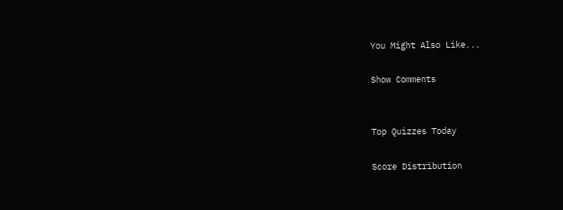You Might Also Like...

Show Comments


Top Quizzes Today

Score Distribution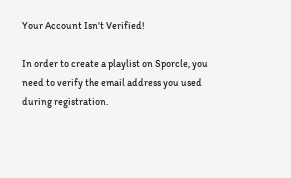Your Account Isn't Verified!

In order to create a playlist on Sporcle, you need to verify the email address you used during registration.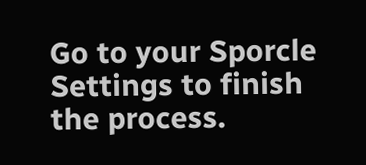Go to your Sporcle Settings to finish the process.